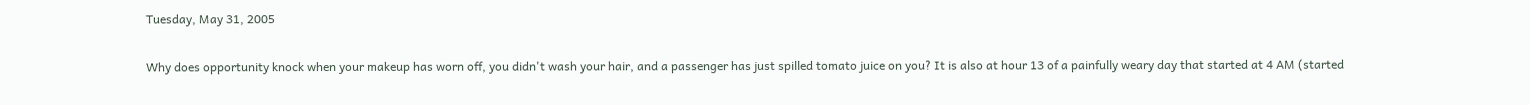Tuesday, May 31, 2005


Why does opportunity knock when your makeup has worn off, you didn't wash your hair, and a passenger has just spilled tomato juice on you? It is also at hour 13 of a painfully weary day that started at 4 AM (started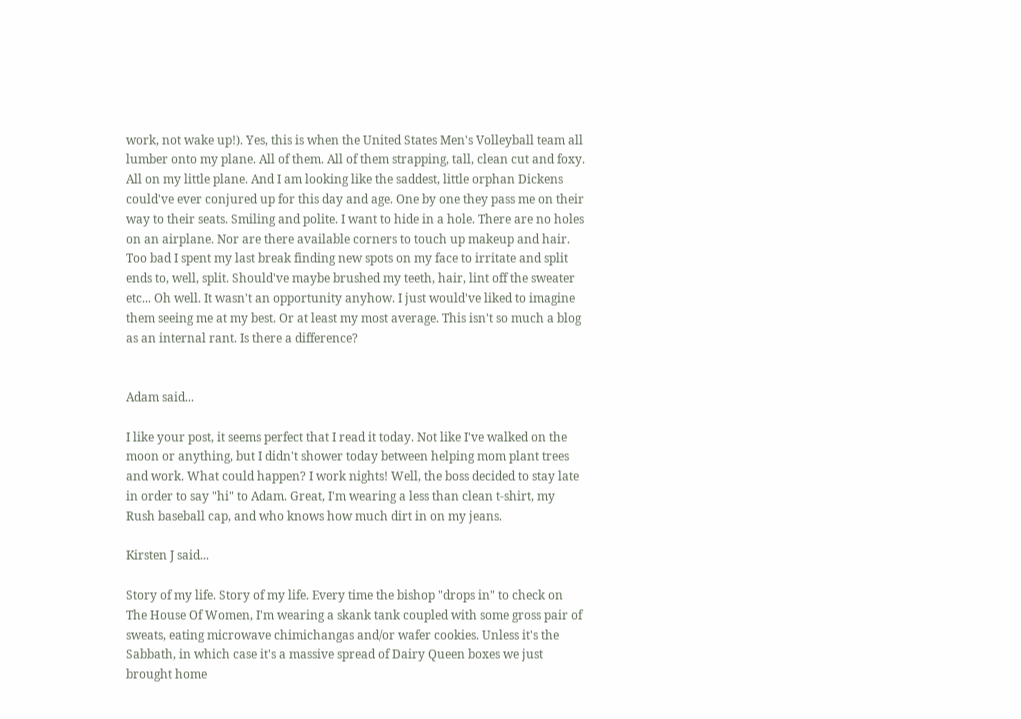work, not wake up!). Yes, this is when the United States Men's Volleyball team all lumber onto my plane. All of them. All of them strapping, tall, clean cut and foxy. All on my little plane. And I am looking like the saddest, little orphan Dickens could've ever conjured up for this day and age. One by one they pass me on their way to their seats. Smiling and polite. I want to hide in a hole. There are no holes on an airplane. Nor are there available corners to touch up makeup and hair. Too bad I spent my last break finding new spots on my face to irritate and split ends to, well, split. Should've maybe brushed my teeth, hair, lint off the sweater etc... Oh well. It wasn't an opportunity anyhow. I just would've liked to imagine them seeing me at my best. Or at least my most average. This isn't so much a blog as an internal rant. Is there a difference?


Adam said...

I like your post, it seems perfect that I read it today. Not like I've walked on the moon or anything, but I didn't shower today between helping mom plant trees and work. What could happen? I work nights! Well, the boss decided to stay late in order to say "hi" to Adam. Great, I'm wearing a less than clean t-shirt, my Rush baseball cap, and who knows how much dirt in on my jeans.

Kirsten J said...

Story of my life. Story of my life. Every time the bishop "drops in" to check on The House Of Women, I'm wearing a skank tank coupled with some gross pair of sweats, eating microwave chimichangas and/or wafer cookies. Unless it's the Sabbath, in which case it's a massive spread of Dairy Queen boxes we just brought home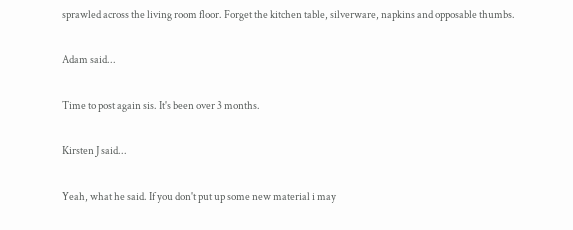sprawled across the living room floor. Forget the kitchen table, silverware, napkins and opposable thumbs.

Adam said...

Time to post again sis. It's been over 3 months.

Kirsten J said...

Yeah, what he said. If you don't put up some new material i may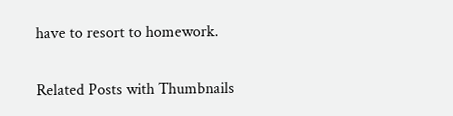have to resort to homework.

Related Posts with Thumbnails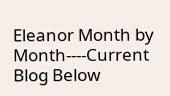Eleanor Month by Month----Current Blog Below